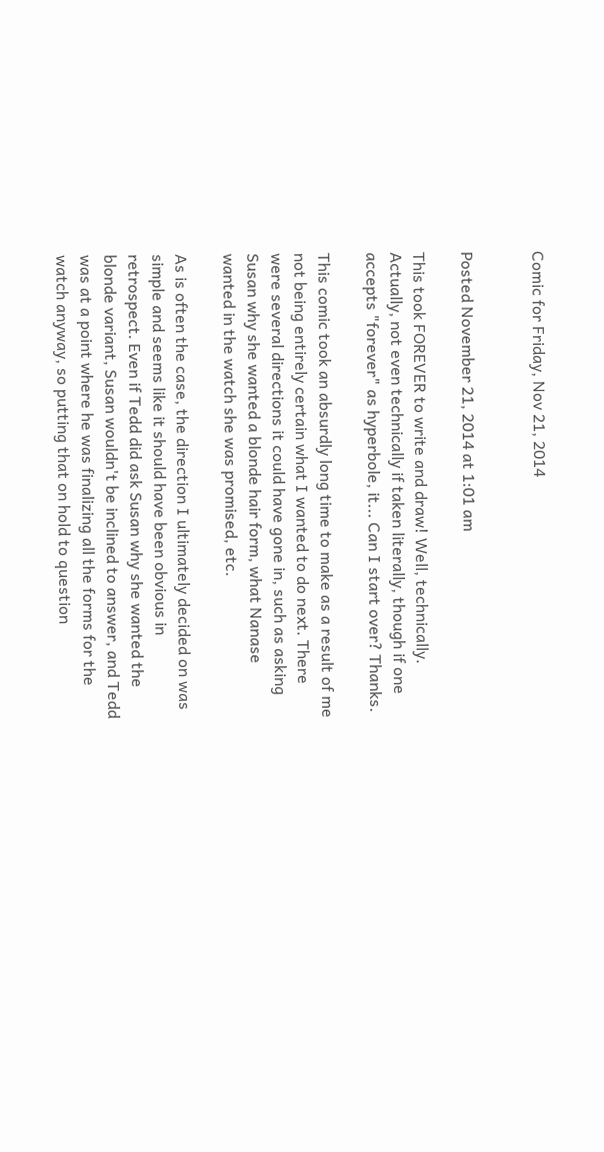Comic for Friday, Nov 21, 2014


Posted November 21, 2014 at 1:01 am

This took FOREVER to write and draw! Well, technically. Actually, not even technically if taken literally, though if one accepts "forever" as hyperbole, it... Can I start over? Thanks.

This comic took an absurdly long time to make as a result of me not being entirely certain what I wanted to do next. There were several directions it could have gone in, such as asking Susan why she wanted a blonde hair form, what Nanase wanted in the watch she was promised, etc.

As is often the case, the direction I ultimately decided on was simple and seems like it should have been obvious in retrospect. Even if Tedd did ask Susan why she wanted the blonde variant, Susan wouldn't be inclined to answer, and Tedd was at a point where he was finalizing all the forms for the watch anyway, so putting that on hold to question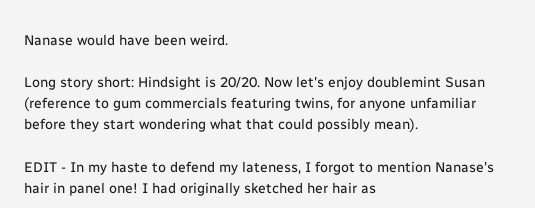Nanase would have been weird.

Long story short: Hindsight is 20/20. Now let's enjoy doublemint Susan (reference to gum commercials featuring twins, for anyone unfamiliar before they start wondering what that could possibly mean).

EDIT - In my haste to defend my lateness, I forgot to mention Nanase's hair in panel one! I had originally sketched her hair as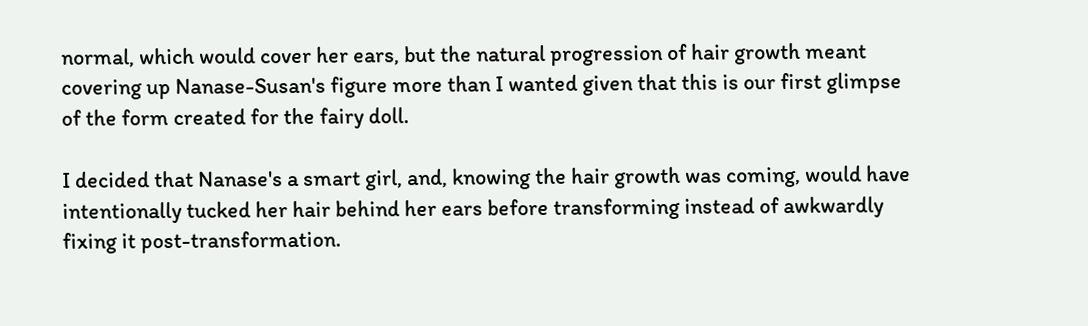normal, which would cover her ears, but the natural progression of hair growth meant covering up Nanase-Susan's figure more than I wanted given that this is our first glimpse of the form created for the fairy doll.

I decided that Nanase's a smart girl, and, knowing the hair growth was coming, would have intentionally tucked her hair behind her ears before transforming instead of awkwardly fixing it post-transformation.